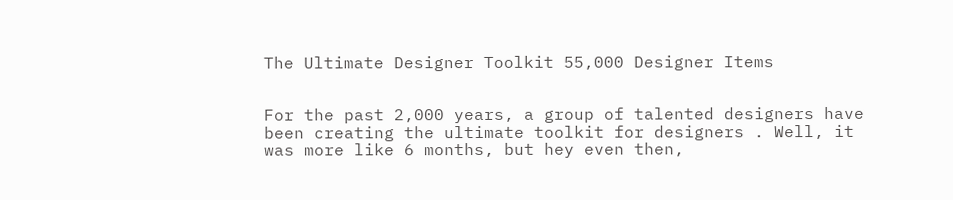The Ultimate Designer Toolkit 55,000 Designer Items


For the past 2,000 years, a group of talented designers have been creating the ultimate toolkit for designers . Well, it was more like 6 months, but hey even then,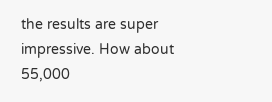the results are super impressive. How about 55,000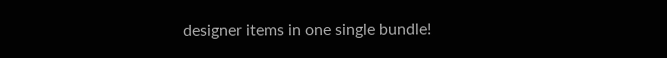designer items in one single bundle!